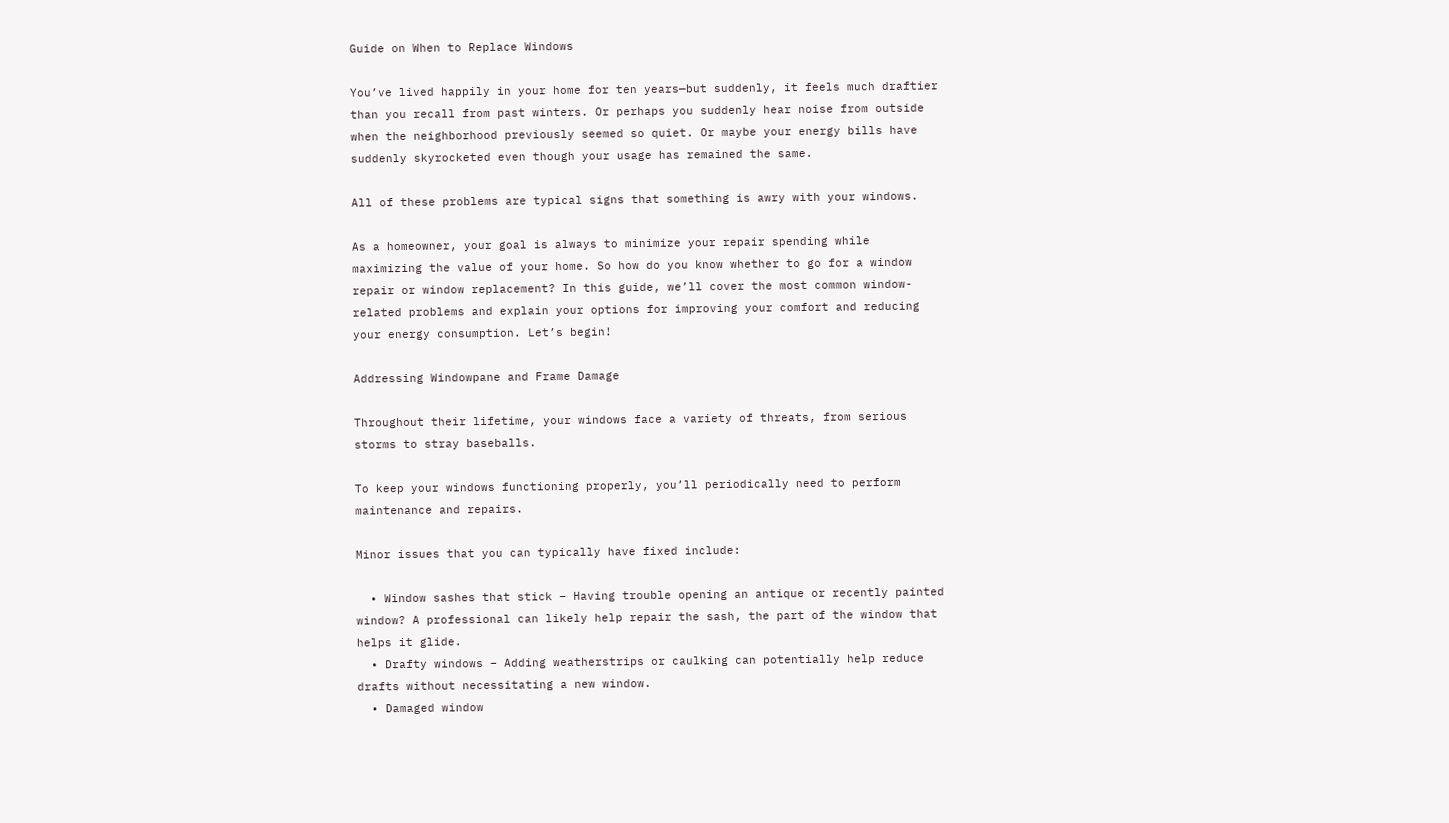Guide on When to Replace Windows

You’ve lived happily in your home for ten years—but suddenly, it feels much draftier than you recall from past winters. Or perhaps you suddenly hear noise from outside when the neighborhood previously seemed so quiet. Or maybe your energy bills have suddenly skyrocketed even though your usage has remained the same.

All of these problems are typical signs that something is awry with your windows.

As a homeowner, your goal is always to minimize your repair spending while maximizing the value of your home. So how do you know whether to go for a window repair or window replacement? In this guide, we’ll cover the most common window-related problems and explain your options for improving your comfort and reducing your energy consumption. Let’s begin!

Addressing Windowpane and Frame Damage

Throughout their lifetime, your windows face a variety of threats, from serious storms to stray baseballs.

To keep your windows functioning properly, you’ll periodically need to perform maintenance and repairs.

Minor issues that you can typically have fixed include:

  • Window sashes that stick – Having trouble opening an antique or recently painted window? A professional can likely help repair the sash, the part of the window that helps it glide.
  • Drafty windows – Adding weatherstrips or caulking can potentially help reduce drafts without necessitating a new window.
  • Damaged window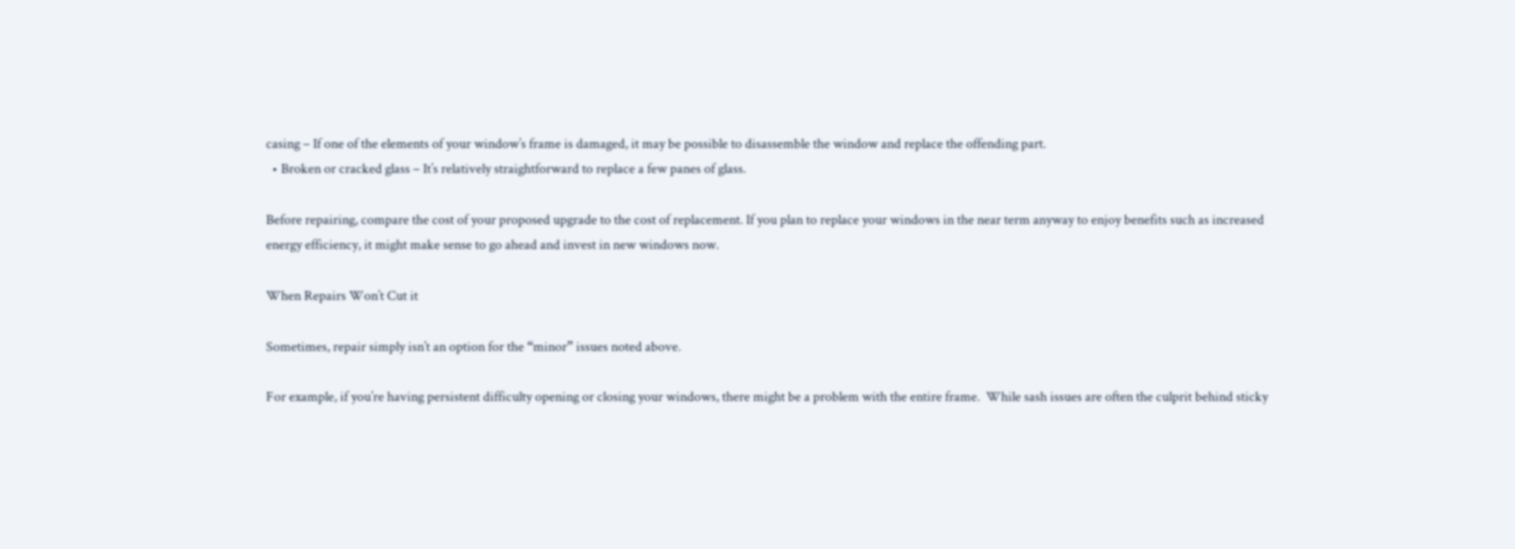casing – If one of the elements of your window’s frame is damaged, it may be possible to disassemble the window and replace the offending part.
  • Broken or cracked glass – It’s relatively straightforward to replace a few panes of glass.

Before repairing, compare the cost of your proposed upgrade to the cost of replacement. If you plan to replace your windows in the near term anyway to enjoy benefits such as increased energy efficiency, it might make sense to go ahead and invest in new windows now.

When Repairs Won’t Cut it

Sometimes, repair simply isn’t an option for the “minor” issues noted above.

For example, if you’re having persistent difficulty opening or closing your windows, there might be a problem with the entire frame.  While sash issues are often the culprit behind sticky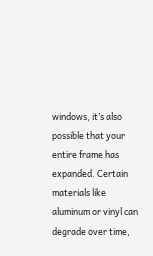windows, it’s also possible that your entire frame has expanded. Certain materials like aluminum or vinyl can degrade over time,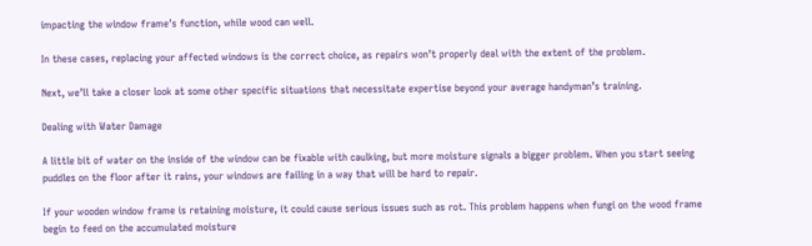impacting the window frame’s function, while wood can well.

In these cases, replacing your affected windows is the correct choice, as repairs won’t properly deal with the extent of the problem.

Next, we’ll take a closer look at some other specific situations that necessitate expertise beyond your average handyman’s training.

Dealing with Water Damage

A little bit of water on the inside of the window can be fixable with caulking, but more moisture signals a bigger problem. When you start seeing puddles on the floor after it rains, your windows are failing in a way that will be hard to repair.

If your wooden window frame is retaining moisture, it could cause serious issues such as rot. This problem happens when fungi on the wood frame begin to feed on the accumulated moisture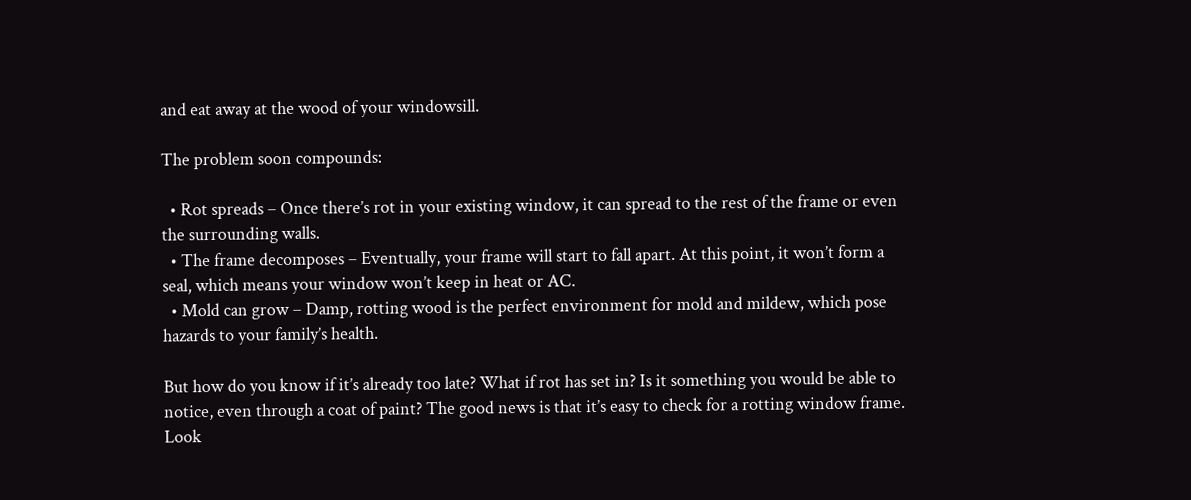and eat away at the wood of your windowsill.

The problem soon compounds:

  • Rot spreads – Once there’s rot in your existing window, it can spread to the rest of the frame or even the surrounding walls.
  • The frame decomposes – Eventually, your frame will start to fall apart. At this point, it won’t form a seal, which means your window won’t keep in heat or AC.
  • Mold can grow – Damp, rotting wood is the perfect environment for mold and mildew, which pose hazards to your family’s health.

But how do you know if it’s already too late? What if rot has set in? Is it something you would be able to notice, even through a coat of paint? The good news is that it’s easy to check for a rotting window frame. Look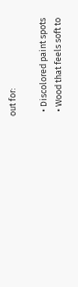out for:

  • Discolored paint spots
  • Wood that feels soft to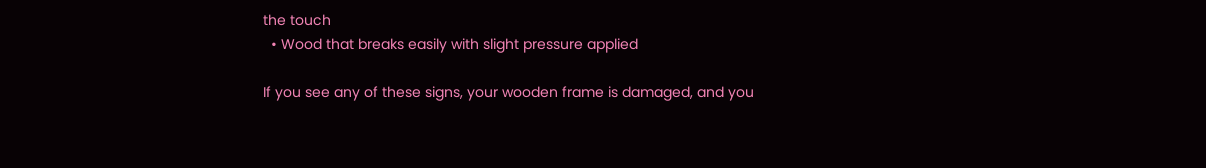the touch
  • Wood that breaks easily with slight pressure applied

If you see any of these signs, your wooden frame is damaged, and you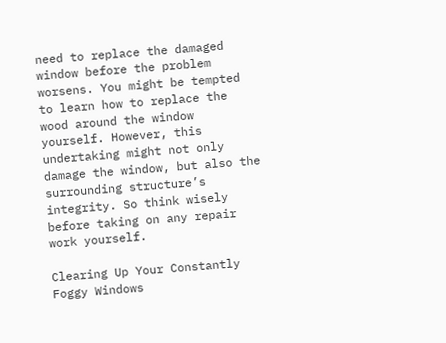need to replace the damaged window before the problem worsens. You might be tempted to learn how to replace the wood around the window yourself. However, this undertaking might not only damage the window, but also the surrounding structure’s integrity. So think wisely before taking on any repair work yourself.

Clearing Up Your Constantly Foggy Windows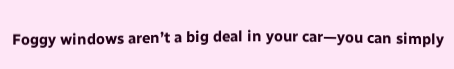Foggy windows aren’t a big deal in your car—you can simply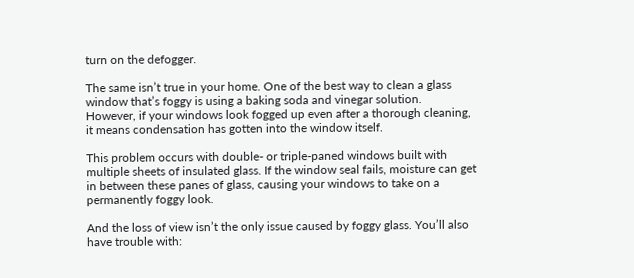turn on the defogger.

The same isn’t true in your home. One of the best way to clean a glass window that’s foggy is using a baking soda and vinegar solution.  However, if your windows look fogged up even after a thorough cleaning, it means condensation has gotten into the window itself.

This problem occurs with double- or triple-paned windows built with multiple sheets of insulated glass. If the window seal fails, moisture can get in between these panes of glass, causing your windows to take on a permanently foggy look.

And the loss of view isn’t the only issue caused by foggy glass. You’ll also have trouble with: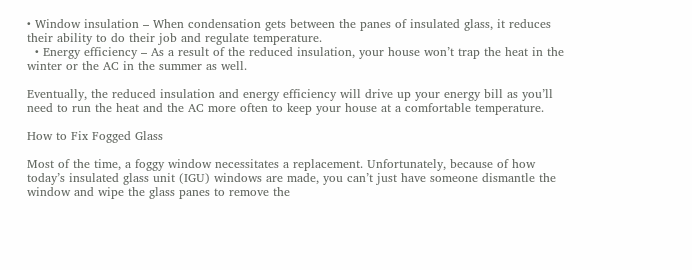• Window insulation – When condensation gets between the panes of insulated glass, it reduces their ability to do their job and regulate temperature.
  • Energy efficiency – As a result of the reduced insulation, your house won’t trap the heat in the winter or the AC in the summer as well.

Eventually, the reduced insulation and energy efficiency will drive up your energy bill as you’ll need to run the heat and the AC more often to keep your house at a comfortable temperature.

How to Fix Fogged Glass

Most of the time, a foggy window necessitates a replacement. Unfortunately, because of how today’s insulated glass unit (IGU) windows are made, you can’t just have someone dismantle the window and wipe the glass panes to remove the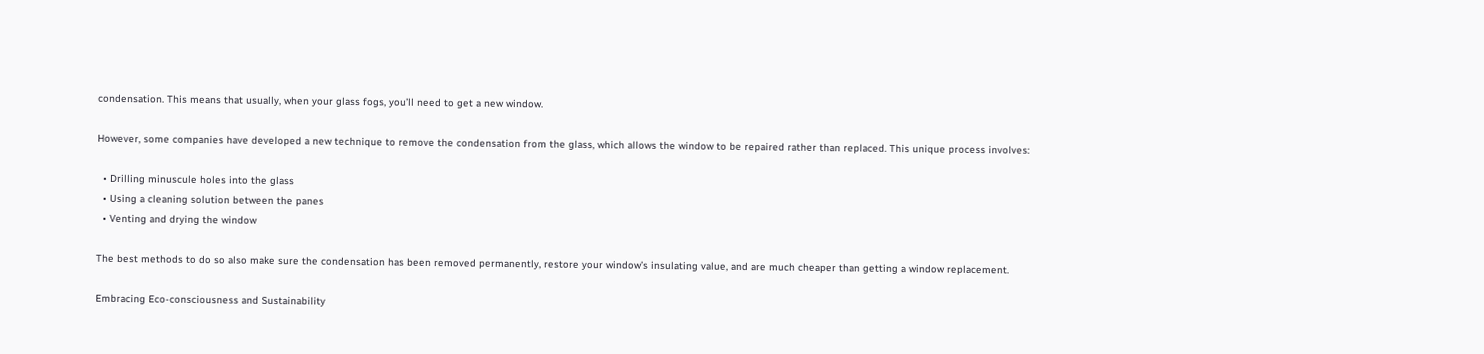condensation. This means that usually, when your glass fogs, you’ll need to get a new window.

However, some companies have developed a new technique to remove the condensation from the glass, which allows the window to be repaired rather than replaced. This unique process involves:

  • Drilling minuscule holes into the glass
  • Using a cleaning solution between the panes
  • Venting and drying the window

The best methods to do so also make sure the condensation has been removed permanently, restore your window’s insulating value, and are much cheaper than getting a window replacement.

Embracing Eco-consciousness and Sustainability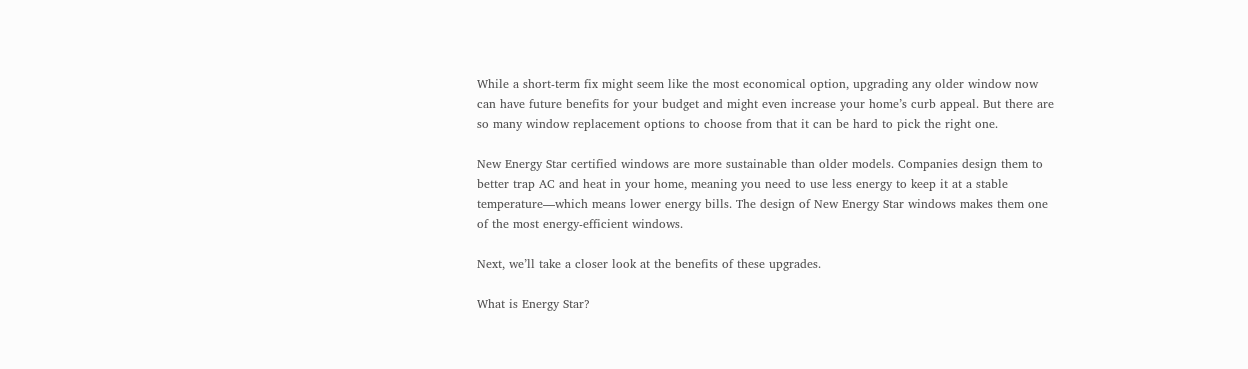While a short-term fix might seem like the most economical option, upgrading any older window now can have future benefits for your budget and might even increase your home’s curb appeal. But there are so many window replacement options to choose from that it can be hard to pick the right one.

New Energy Star certified windows are more sustainable than older models. Companies design them to better trap AC and heat in your home, meaning you need to use less energy to keep it at a stable temperature—which means lower energy bills. The design of New Energy Star windows makes them one of the most energy-efficient windows.

Next, we’ll take a closer look at the benefits of these upgrades.

What is Energy Star?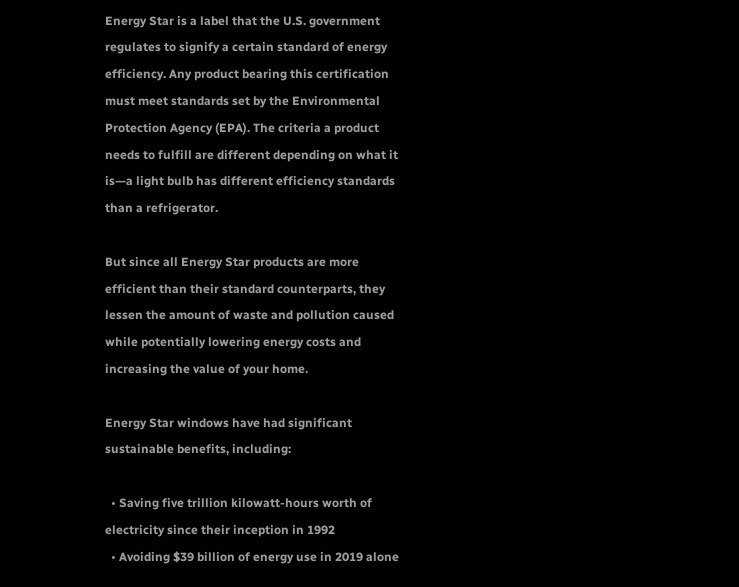Energy Star is a label that the U.S. government regulates to signify a certain standard of energy efficiency. Any product bearing this certification must meet standards set by the Environmental Protection Agency (EPA). The criteria a product needs to fulfill are different depending on what it is—a light bulb has different efficiency standards than a refrigerator.

But since all Energy Star products are more efficient than their standard counterparts, they lessen the amount of waste and pollution caused while potentially lowering energy costs and increasing the value of your home.

Energy Star windows have had significant sustainable benefits, including:

  • Saving five trillion kilowatt-hours worth of electricity since their inception in 1992
  • Avoiding $39 billion of energy use in 2019 alone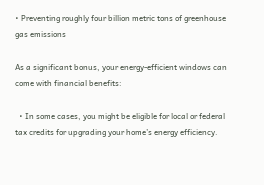• Preventing roughly four billion metric tons of greenhouse gas emissions

As a significant bonus, your energy-efficient windows can come with financial benefits:

  • In some cases, you might be eligible for local or federal tax credits for upgrading your home’s energy efficiency.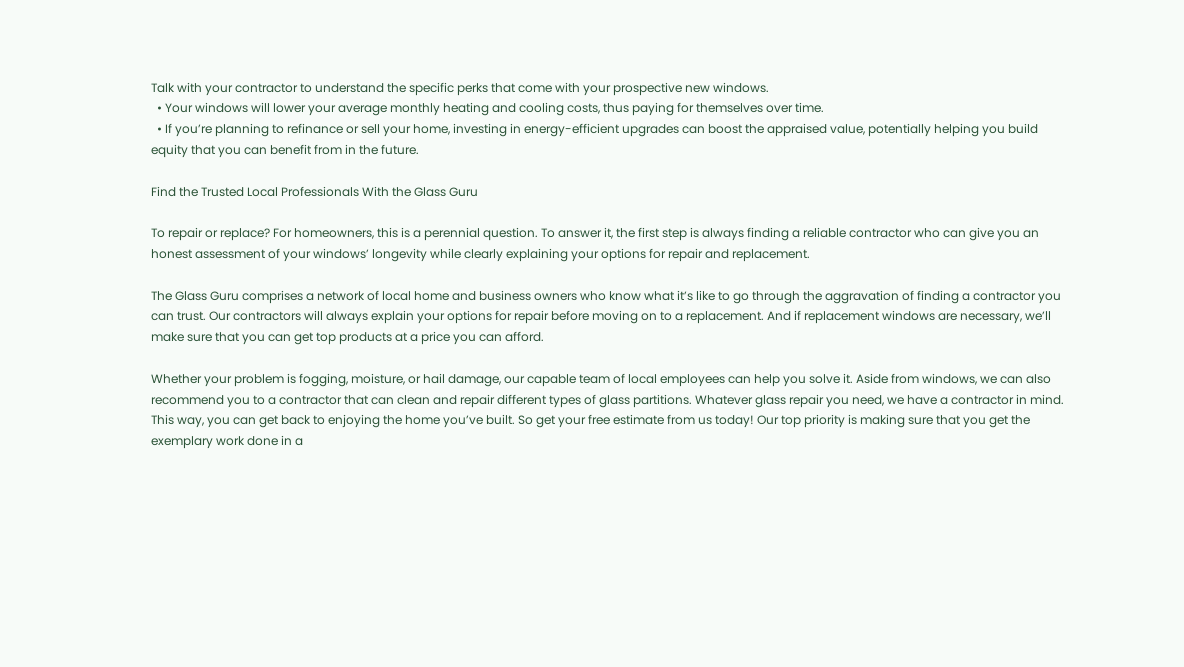Talk with your contractor to understand the specific perks that come with your prospective new windows.
  • Your windows will lower your average monthly heating and cooling costs, thus paying for themselves over time.
  • If you’re planning to refinance or sell your home, investing in energy-efficient upgrades can boost the appraised value, potentially helping you build equity that you can benefit from in the future.

Find the Trusted Local Professionals With the Glass Guru

To repair or replace? For homeowners, this is a perennial question. To answer it, the first step is always finding a reliable contractor who can give you an honest assessment of your windows’ longevity while clearly explaining your options for repair and replacement.

The Glass Guru comprises a network of local home and business owners who know what it’s like to go through the aggravation of finding a contractor you can trust. Our contractors will always explain your options for repair before moving on to a replacement. And if replacement windows are necessary, we’ll make sure that you can get top products at a price you can afford.

Whether your problem is fogging, moisture, or hail damage, our capable team of local employees can help you solve it. Aside from windows, we can also recommend you to a contractor that can clean and repair different types of glass partitions. Whatever glass repair you need, we have a contractor in mind. This way, you can get back to enjoying the home you’ve built. So get your free estimate from us today! Our top priority is making sure that you get the exemplary work done in a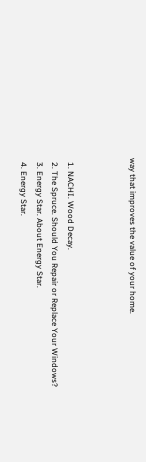way that improves the value of your home.



  1. NACHI. Wood Decay.
  2. The Spruce. Should You Repair or Replace Your Windows?
  3. Energy Star. About Energy Star.
  4. Energy Star.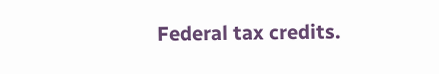Federal tax credits.